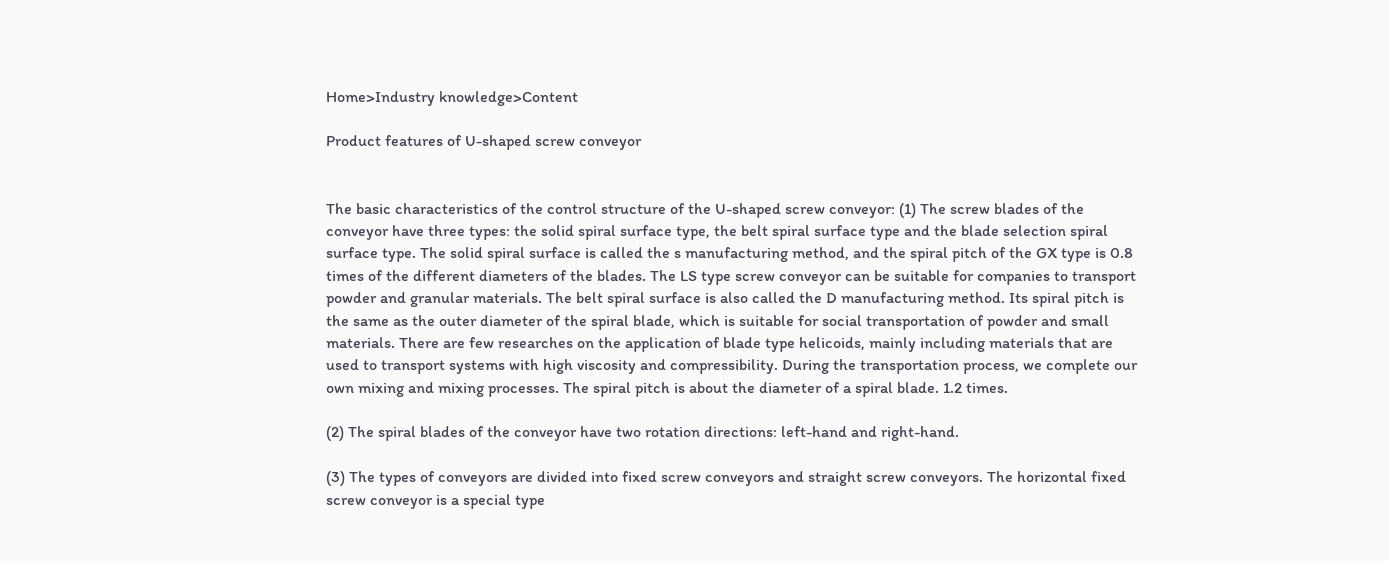Home>Industry knowledge>Content

Product features of U-shaped screw conveyor


The basic characteristics of the control structure of the U-shaped screw conveyor: (1) The screw blades of the conveyor have three types: the solid spiral surface type, the belt spiral surface type and the blade selection spiral surface type. The solid spiral surface is called the s manufacturing method, and the spiral pitch of the GX type is 0.8 times of the different diameters of the blades. The LS type screw conveyor can be suitable for companies to transport powder and granular materials. The belt spiral surface is also called the D manufacturing method. Its spiral pitch is the same as the outer diameter of the spiral blade, which is suitable for social transportation of powder and small materials. There are few researches on the application of blade type helicoids, mainly including materials that are used to transport systems with high viscosity and compressibility. During the transportation process, we complete our own mixing and mixing processes. The spiral pitch is about the diameter of a spiral blade. 1.2 times.

(2) The spiral blades of the conveyor have two rotation directions: left-hand and right-hand.

(3) The types of conveyors are divided into fixed screw conveyors and straight screw conveyors. The horizontal fixed screw conveyor is a special type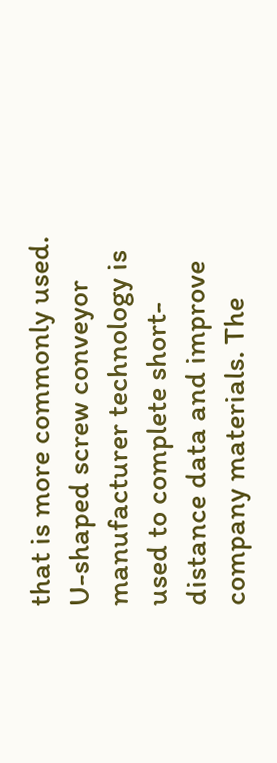that is more commonly used. U-shaped screw conveyor manufacturer technology is used to complete short-distance data and improve company materials. The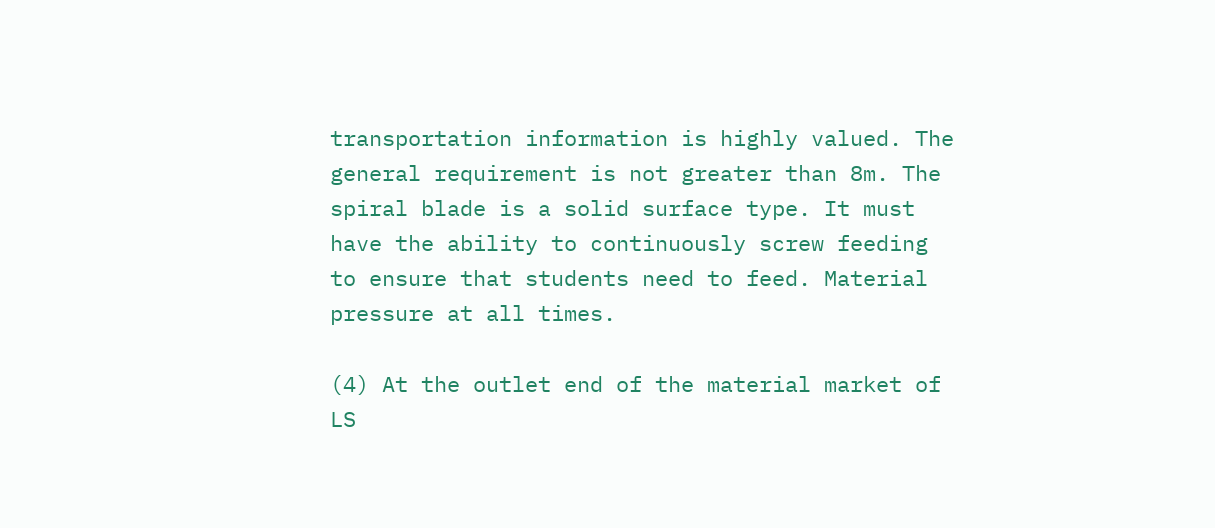transportation information is highly valued. The general requirement is not greater than 8m. The spiral blade is a solid surface type. It must have the ability to continuously screw feeding to ensure that students need to feed. Material pressure at all times.

(4) At the outlet end of the material market of LS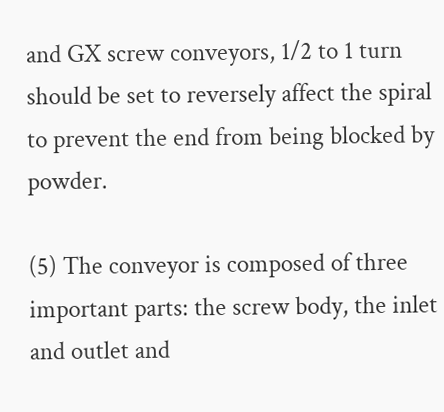and GX screw conveyors, 1/2 to 1 turn should be set to reversely affect the spiral to prevent the end from being blocked by powder.

(5) The conveyor is composed of three important parts: the screw body, the inlet and outlet and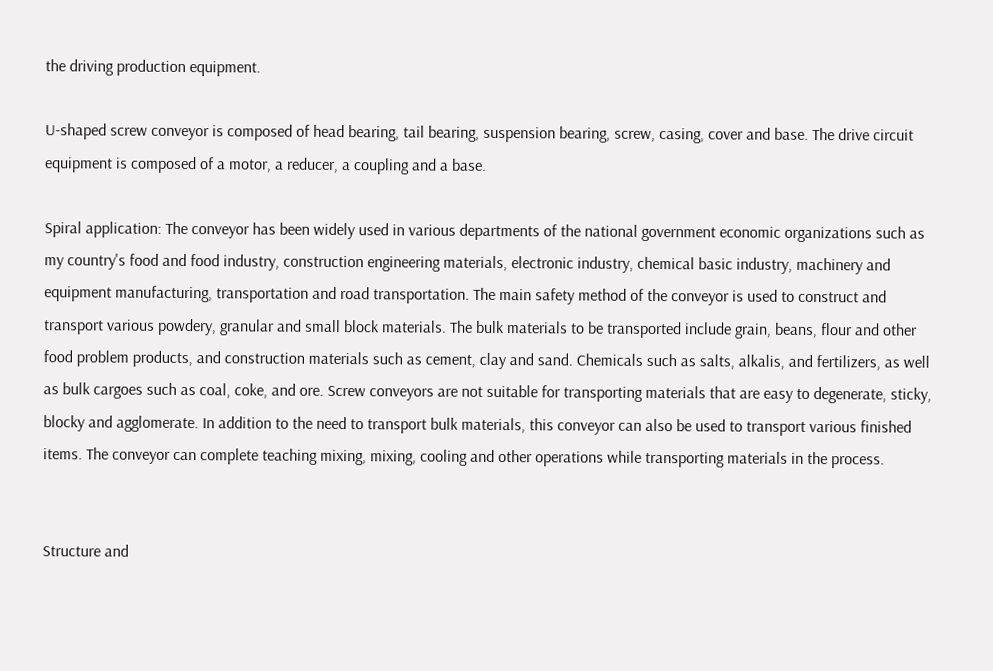the driving production equipment.

U-shaped screw conveyor is composed of head bearing, tail bearing, suspension bearing, screw, casing, cover and base. The drive circuit equipment is composed of a motor, a reducer, a coupling and a base.

Spiral application: The conveyor has been widely used in various departments of the national government economic organizations such as my country's food and food industry, construction engineering materials, electronic industry, chemical basic industry, machinery and equipment manufacturing, transportation and road transportation. The main safety method of the conveyor is used to construct and transport various powdery, granular and small block materials. The bulk materials to be transported include grain, beans, flour and other food problem products, and construction materials such as cement, clay and sand. Chemicals such as salts, alkalis, and fertilizers, as well as bulk cargoes such as coal, coke, and ore. Screw conveyors are not suitable for transporting materials that are easy to degenerate, sticky, blocky and agglomerate. In addition to the need to transport bulk materials, this conveyor can also be used to transport various finished items. The conveyor can complete teaching mixing, mixing, cooling and other operations while transporting materials in the process.


Structure and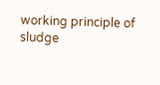working principle of sludge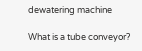dewatering machine

What is a tube conveyor?